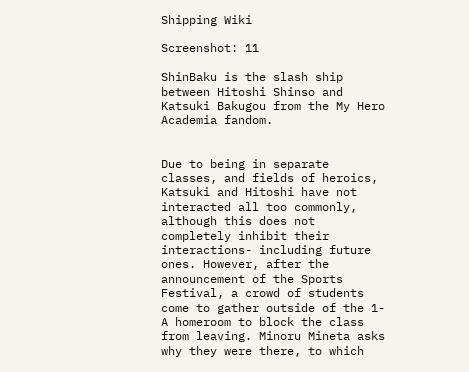Shipping Wiki

Screenshot: 11

ShinBaku is the slash ship between Hitoshi Shinso and Katsuki Bakugou from the My Hero Academia fandom.


Due to being in separate classes, and fields of heroics, Katsuki and Hitoshi have not interacted all too commonly, although this does not completely inhibit their interactions- including future ones. However, after the announcement of the Sports Festival, a crowd of students come to gather outside of the 1-A homeroom to block the class from leaving. Minoru Mineta asks why they were there, to which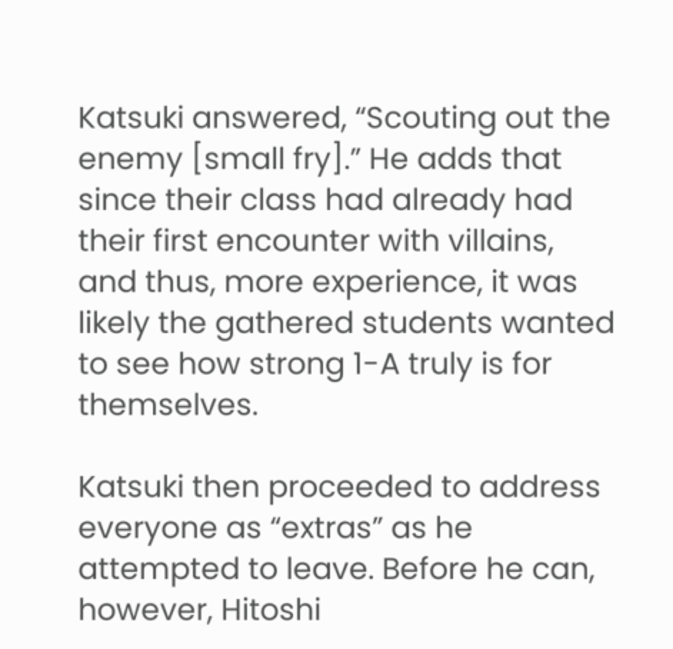Katsuki answered, “Scouting out the enemy [small fry].” He adds that since their class had already had their first encounter with villains, and thus, more experience, it was likely the gathered students wanted to see how strong 1-A truly is for themselves.

Katsuki then proceeded to address everyone as “extras” as he attempted to leave. Before he can, however, Hitoshi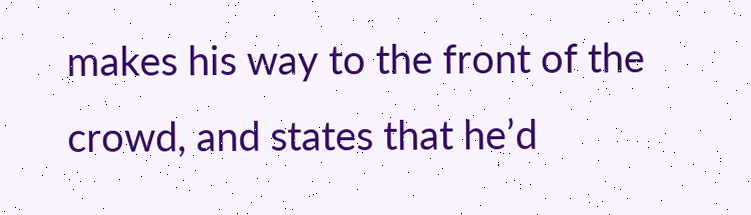makes his way to the front of the crowd, and states that he’d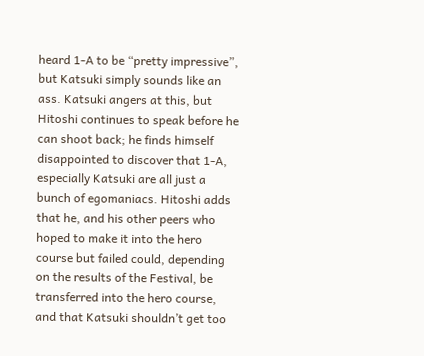heard 1-A to be “pretty impressive”, but Katsuki simply sounds like an ass. Katsuki angers at this, but Hitoshi continues to speak before he can shoot back; he finds himself disappointed to discover that 1-A, especially Katsuki are all just a bunch of egomaniacs. Hitoshi adds that he, and his other peers who hoped to make it into the hero course but failed could, depending on the results of the Festival, be transferred into the hero course, and that Katsuki shouldn’t get too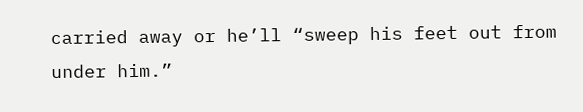carried away or he’ll “sweep his feet out from under him.”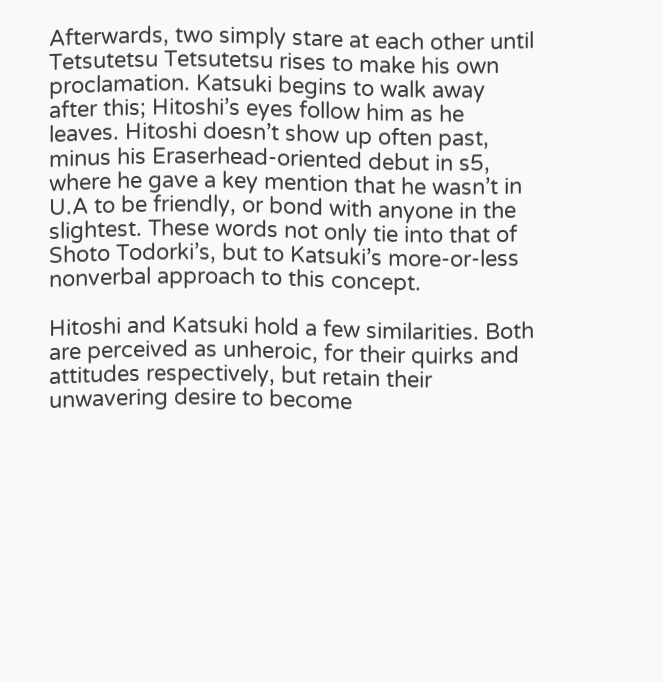Afterwards, two simply stare at each other until Tetsutetsu Tetsutetsu rises to make his own proclamation. Katsuki begins to walk away after this; Hitoshi’s eyes follow him as he leaves. Hitoshi doesn’t show up often past, minus his Eraserhead-oriented debut in s5, where he gave a key mention that he wasn’t in U.A to be friendly, or bond with anyone in the slightest. These words not only tie into that of Shoto Todorki’s, but to Katsuki’s more-or-less nonverbal approach to this concept.

Hitoshi and Katsuki hold a few similarities. Both are perceived as unheroic, for their quirks and attitudes respectively, but retain their unwavering desire to become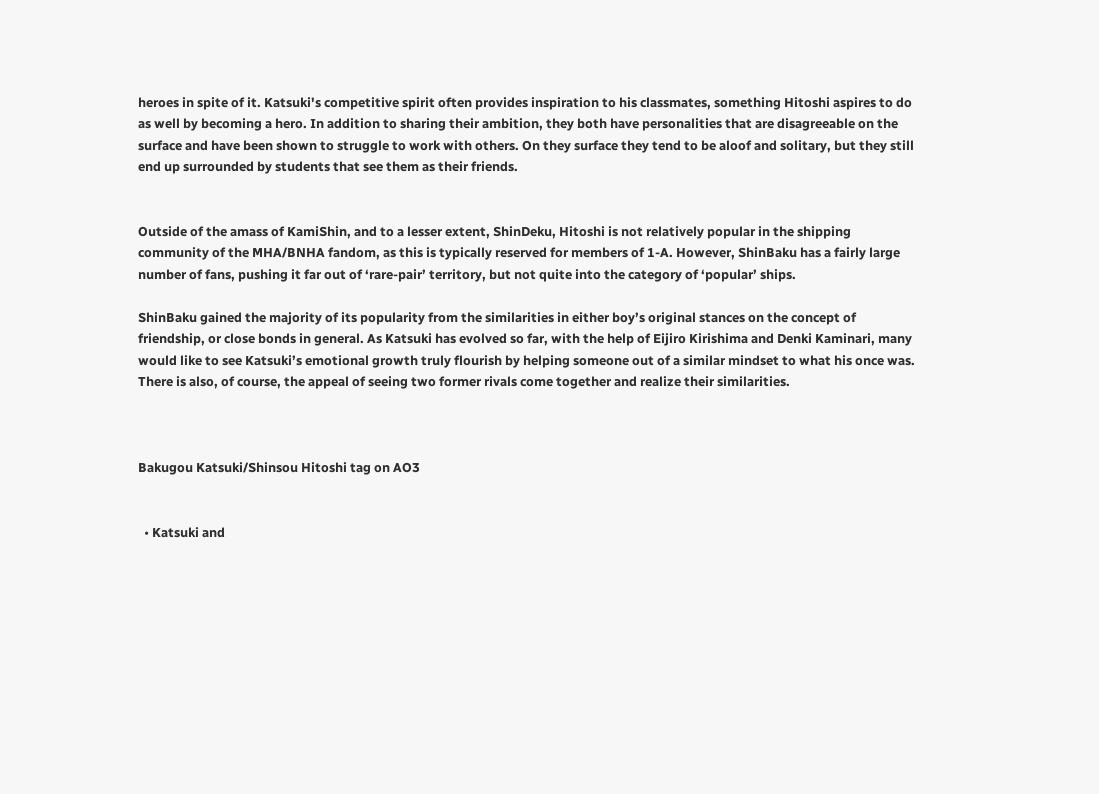heroes in spite of it. Katsuki's competitive spirit often provides inspiration to his classmates, something Hitoshi aspires to do as well by becoming a hero. In addition to sharing their ambition, they both have personalities that are disagreeable on the surface and have been shown to struggle to work with others. On they surface they tend to be aloof and solitary, but they still end up surrounded by students that see them as their friends.


Outside of the amass of KamiShin, and to a lesser extent, ShinDeku, Hitoshi is not relatively popular in the shipping community of the MHA/BNHA fandom, as this is typically reserved for members of 1-A. However, ShinBaku has a fairly large number of fans, pushing it far out of ‘rare-pair’ territory, but not quite into the category of ‘popular’ ships.

ShinBaku gained the majority of its popularity from the similarities in either boy’s original stances on the concept of friendship, or close bonds in general. As Katsuki has evolved so far, with the help of Eijiro Kirishima and Denki Kaminari, many would like to see Katsuki’s emotional growth truly flourish by helping someone out of a similar mindset to what his once was. There is also, of course, the appeal of seeing two former rivals come together and realize their similarities.



Bakugou Katsuki/Shinsou Hitoshi tag on AO3


  • Katsuki and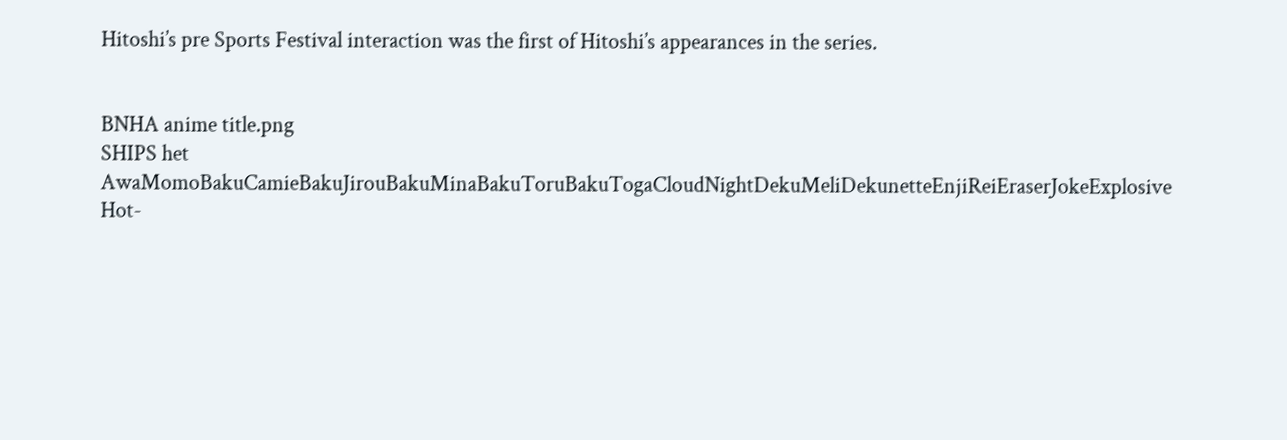Hitoshi’s pre Sports Festival interaction was the first of Hitoshi’s appearances in the series.


BNHA anime title.png
SHIPS het AwaMomoBakuCamieBakuJirouBakuMinaBakuToruBakuTogaCloudNightDekuMeliDekunetteEnjiReiEraserJokeExplosive Hot-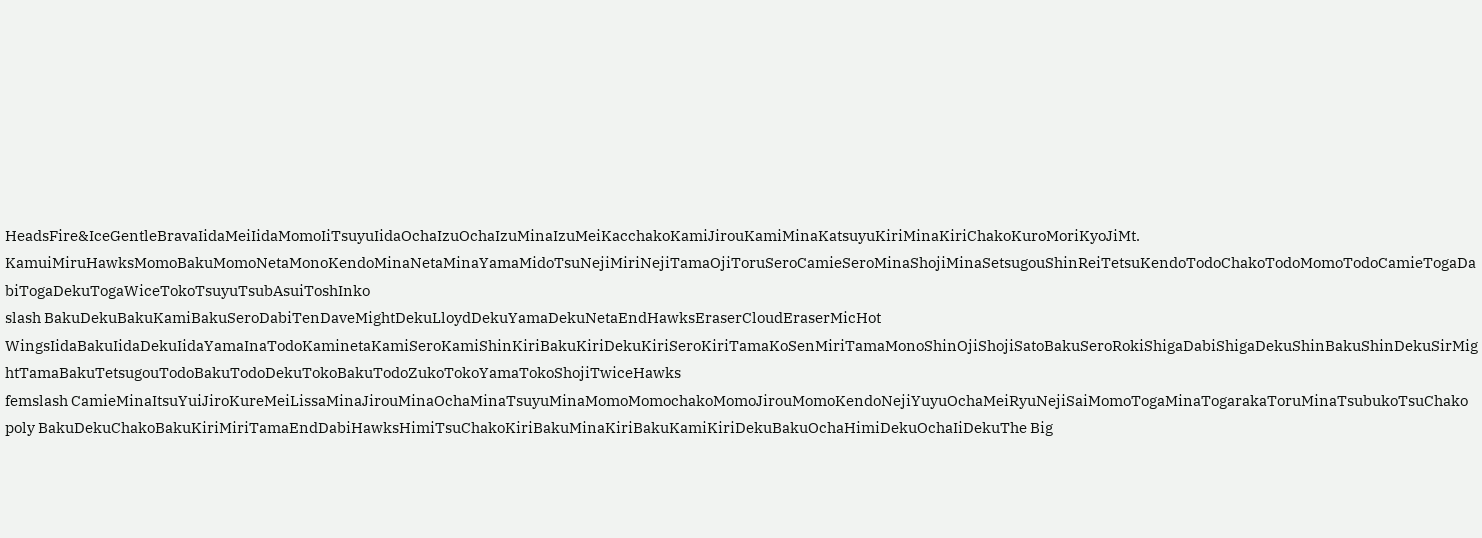HeadsFire&IceGentleBravaIidaMeiIidaMomoIiTsuyuIidaOchaIzuOchaIzuMinaIzuMeiKacchakoKamiJirouKamiMinaKatsuyuKiriMinaKiriChakoKuroMoriKyoJiMt. KamuiMiruHawksMomoBakuMomoNetaMonoKendoMinaNetaMinaYamaMidoTsuNejiMiriNejiTamaOjiToruSeroCamieSeroMinaShojiMinaSetsugouShinReiTetsuKendoTodoChakoTodoMomoTodoCamieTogaDabiTogaDekuTogaWiceTokoTsuyuTsubAsuiToshInko
slash BakuDekuBakuKamiBakuSeroDabiTenDaveMightDekuLloydDekuYamaDekuNetaEndHawksEraserCloudEraserMicHot WingsIidaBakuIidaDekuIidaYamaInaTodoKaminetaKamiSeroKamiShinKiriBakuKiriDekuKiriSeroKiriTamaKoSenMiriTamaMonoShinOjiShojiSatoBakuSeroRokiShigaDabiShigaDekuShinBakuShinDekuSirMightTamaBakuTetsugouTodoBakuTodoDekuTokoBakuTodoZukoTokoYamaTokoShojiTwiceHawks
femslash CamieMinaItsuYuiJiroKureMeiLissaMinaJirouMinaOchaMinaTsuyuMinaMomoMomochakoMomoJirouMomoKendoNejiYuyuOchaMeiRyuNejiSaiMomoTogaMinaTogarakaToruMinaTsubukoTsuChako
poly BakuDekuChakoBakuKiriMiriTamaEndDabiHawksHimiTsuChakoKiriBakuMinaKiriBakuKamiKiriDekuBakuOchaHimiDekuOchaIiDekuThe Big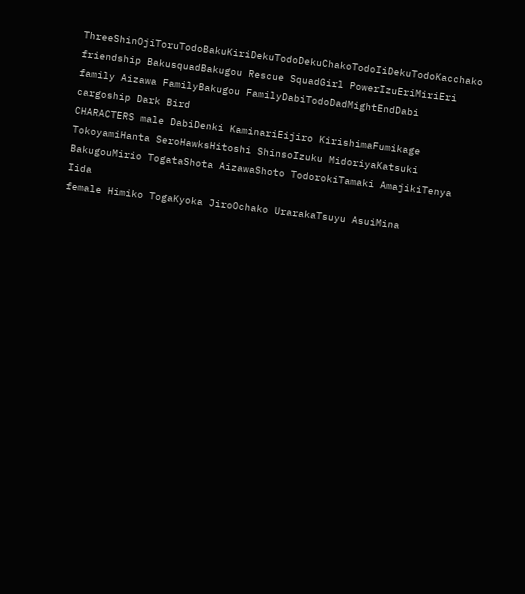ThreeShinOjiToruTodoBakuKiriDekuTodoDekuChakoTodoIiDekuTodoKacchako
friendship BakusquadBakugou Rescue SquadGirl PowerIzuEriMiriEri
family Aizawa FamilyBakugou FamilyDabiTodoDadMightEndDabi
cargoship Dark Bird
CHARACTERS male DabiDenki KaminariEijiro KirishimaFumikage TokoyamiHanta SeroHawksHitoshi ShinsoIzuku MidoriyaKatsuki BakugouMirio TogataShota AizawaShoto TodorokiTamaki AmajikiTenya Iida
female Himiko TogaKyoka JiroOchako UrarakaTsuyu AsuiMina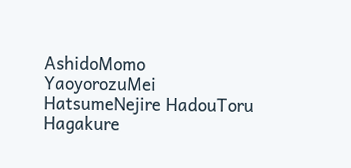AshidoMomo YaoyorozuMei HatsumeNejire HadouToru Hagakure